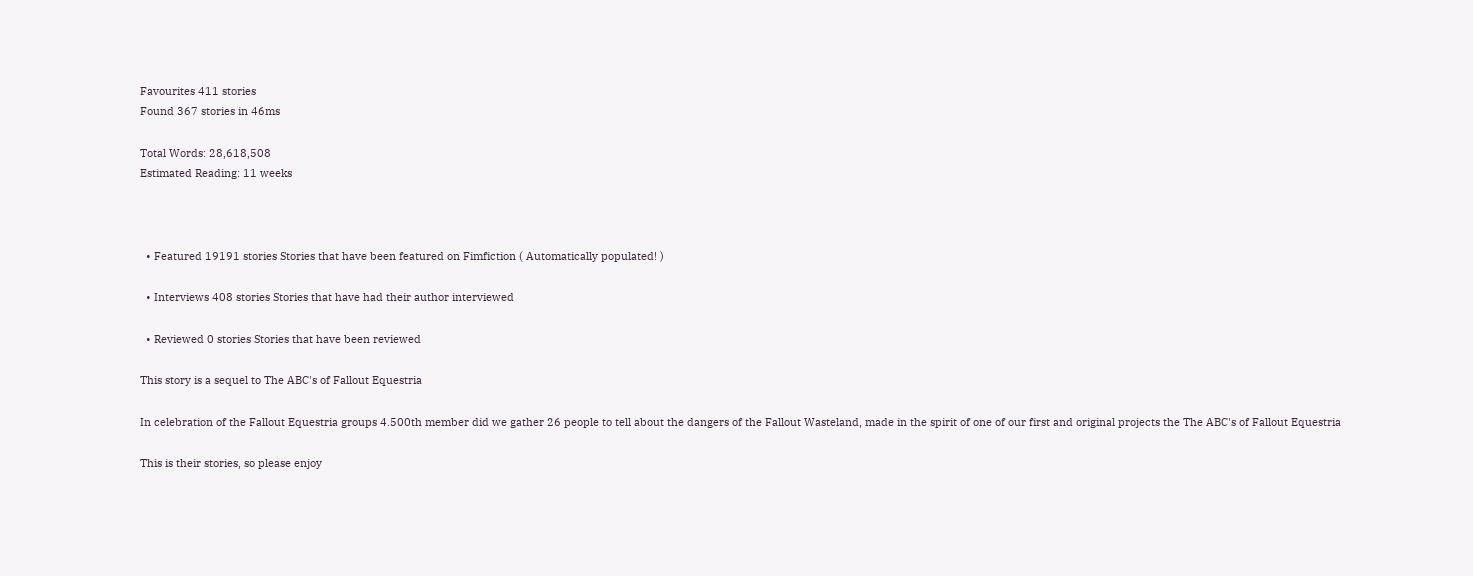Favourites 411 stories
Found 367 stories in 46ms

Total Words: 28,618,508
Estimated Reading: 11 weeks



  • Featured 19191 stories Stories that have been featured on Fimfiction ( Automatically populated! )

  • Interviews 408 stories Stories that have had their author interviewed

  • Reviewed 0 stories Stories that have been reviewed

This story is a sequel to The ABC's of Fallout Equestria

In celebration of the Fallout Equestria groups 4.500th member did we gather 26 people to tell about the dangers of the Fallout Wasteland, made in the spirit of one of our first and original projects the The ABC's of Fallout Equestria

This is their stories, so please enjoy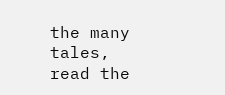the many tales, read the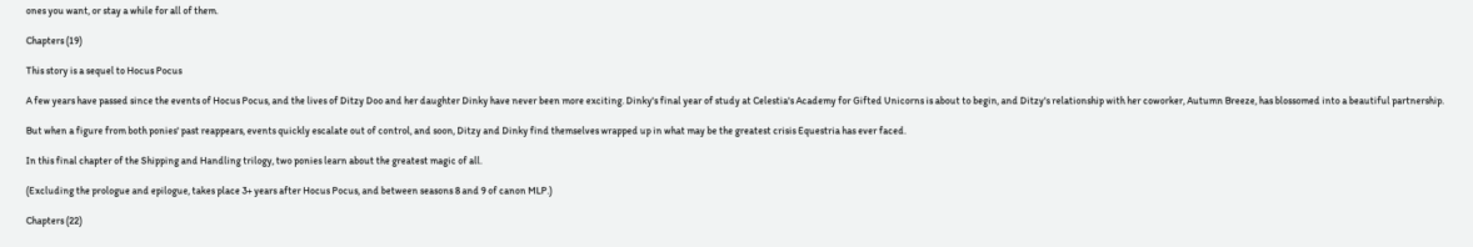ones you want, or stay a while for all of them.

Chapters (19)

This story is a sequel to Hocus Pocus

A few years have passed since the events of Hocus Pocus, and the lives of Ditzy Doo and her daughter Dinky have never been more exciting. Dinky's final year of study at Celestia's Academy for Gifted Unicorns is about to begin, and Ditzy's relationship with her coworker, Autumn Breeze, has blossomed into a beautiful partnership.

But when a figure from both ponies' past reappears, events quickly escalate out of control, and soon, Ditzy and Dinky find themselves wrapped up in what may be the greatest crisis Equestria has ever faced.

In this final chapter of the Shipping and Handling trilogy, two ponies learn about the greatest magic of all.

(Excluding the prologue and epilogue, takes place 3+ years after Hocus Pocus, and between seasons 8 and 9 of canon MLP.)

Chapters (22)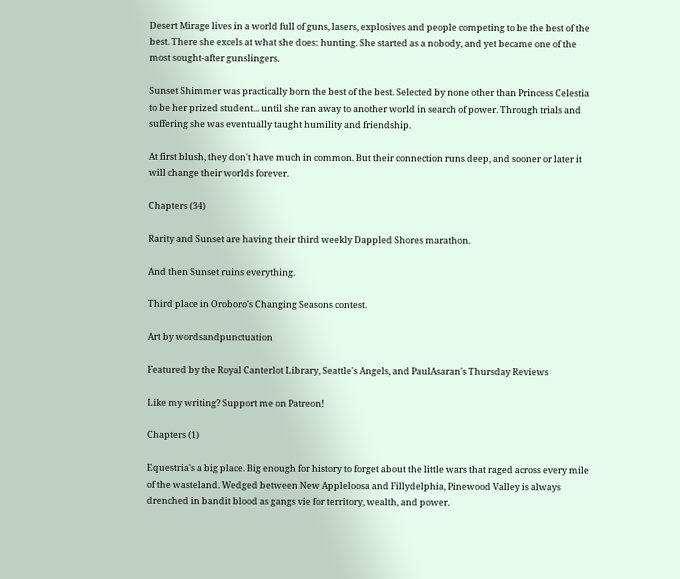Desert Mirage lives in a world full of guns, lasers, explosives and people competing to be the best of the best. There she excels at what she does: hunting. She started as a nobody, and yet became one of the most sought-after gunslingers.

Sunset Shimmer was practically born the best of the best. Selected by none other than Princess Celestia to be her prized student... until she ran away to another world in search of power. Through trials and suffering she was eventually taught humility and friendship.

At first blush, they don't have much in common. But their connection runs deep, and sooner or later it will change their worlds forever.

Chapters (34)

Rarity and Sunset are having their third weekly Dappled Shores marathon.

And then Sunset ruins everything.

Third place in Oroboro's Changing Seasons contest.

Art by wordsandpunctuation

Featured by the Royal Canterlot Library, Seattle's Angels, and PaulAsaran's Thursday Reviews

Like my writing? Support me on Patreon!

Chapters (1)

Equestria's a big place. Big enough for history to forget about the little wars that raged across every mile of the wasteland. Wedged between New Appleloosa and Fillydelphia, Pinewood Valley is always drenched in bandit blood as gangs vie for territory, wealth, and power.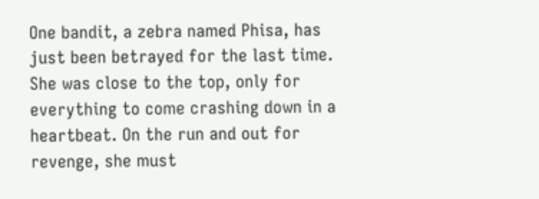One bandit, a zebra named Phisa, has just been betrayed for the last time. She was close to the top, only for everything to come crashing down in a heartbeat. On the run and out for revenge, she must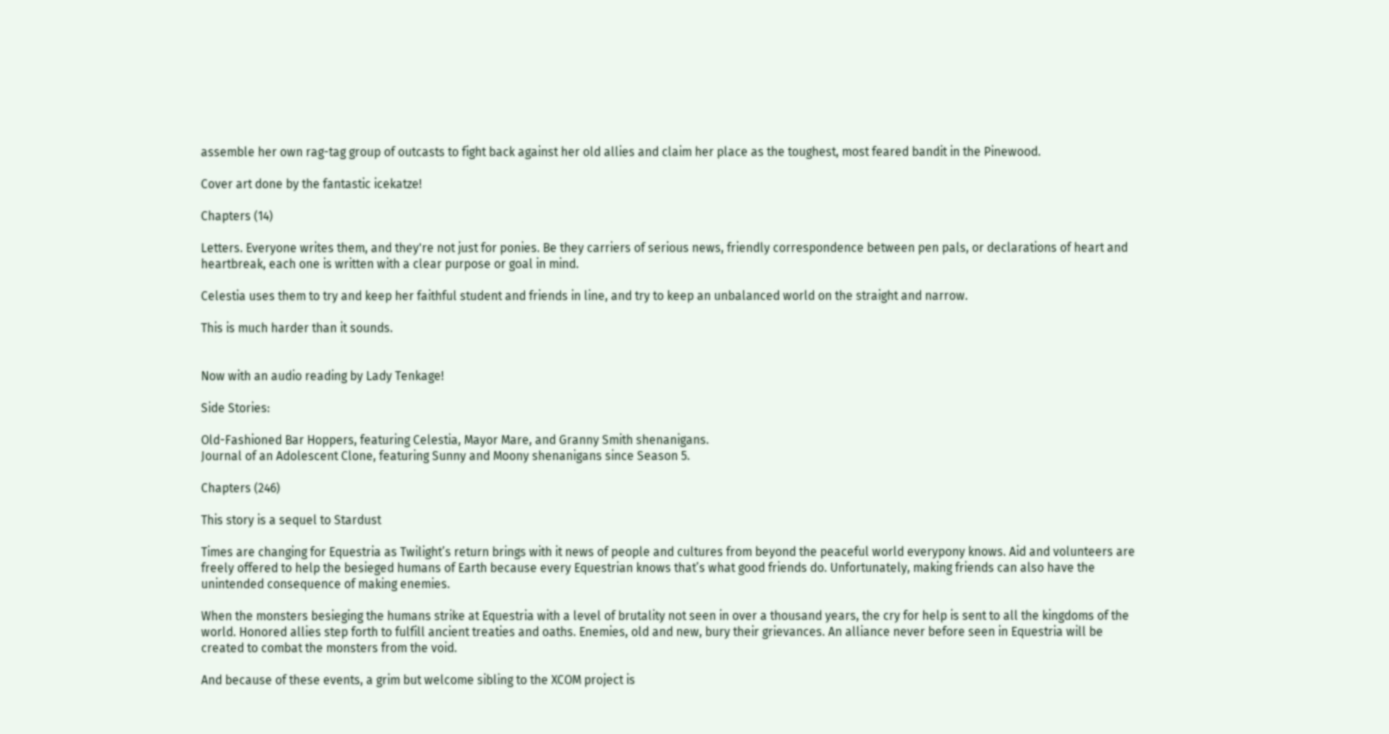assemble her own rag-tag group of outcasts to fight back against her old allies and claim her place as the toughest, most feared bandit in the Pinewood.

Cover art done by the fantastic icekatze!

Chapters (14)

Letters. Everyone writes them, and they're not just for ponies. Be they carriers of serious news, friendly correspondence between pen pals, or declarations of heart and heartbreak, each one is written with a clear purpose or goal in mind.

Celestia uses them to try and keep her faithful student and friends in line, and try to keep an unbalanced world on the straight and narrow.

This is much harder than it sounds.


Now with an audio reading by Lady Tenkage!

Side Stories:

Old-Fashioned Bar Hoppers, featuring Celestia, Mayor Mare, and Granny Smith shenanigans.
Journal of an Adolescent Clone, featuring Sunny and Moony shenanigans since Season 5.

Chapters (246)

This story is a sequel to Stardust

Times are changing for Equestria as Twilight’s return brings with it news of people and cultures from beyond the peaceful world everypony knows. Aid and volunteers are freely offered to help the besieged humans of Earth because every Equestrian knows that’s what good friends do. Unfortunately, making friends can also have the unintended consequence of making enemies.

When the monsters besieging the humans strike at Equestria with a level of brutality not seen in over a thousand years, the cry for help is sent to all the kingdoms of the world. Honored allies step forth to fulfill ancient treaties and oaths. Enemies, old and new, bury their grievances. An alliance never before seen in Equestria will be created to combat the monsters from the void.

And because of these events, a grim but welcome sibling to the XCOM project is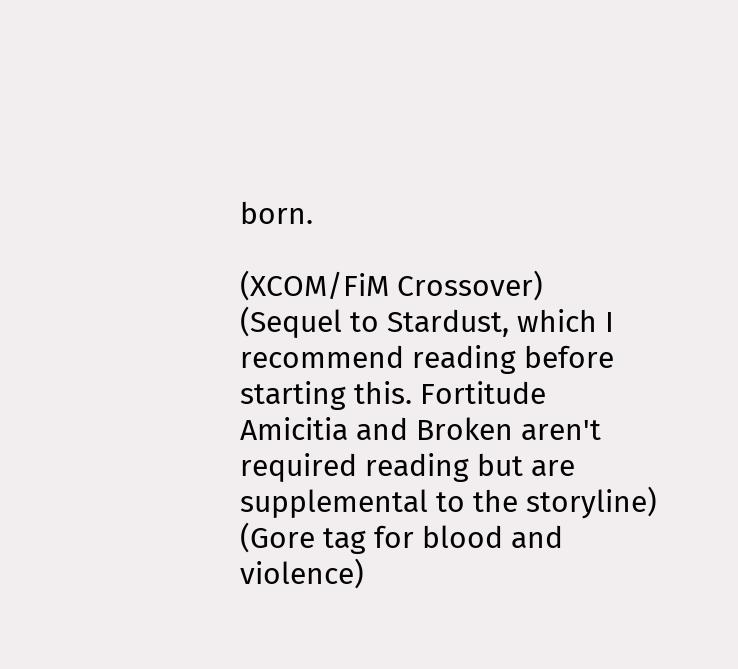born.

(XCOM/FiM Crossover)
(Sequel to Stardust, which I recommend reading before starting this. Fortitude Amicitia and Broken aren't required reading but are supplemental to the storyline)
(Gore tag for blood and violence)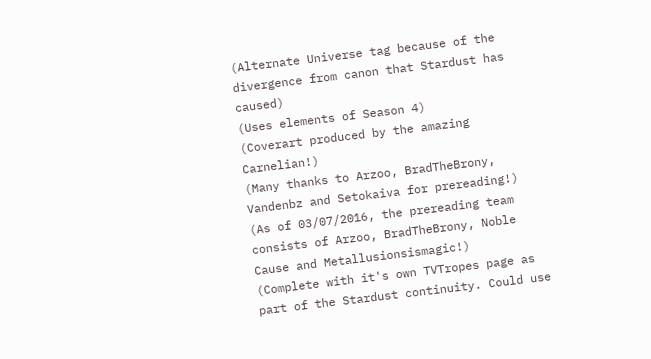(Alternate Universe tag because of the divergence from canon that Stardust has caused)
(Uses elements of Season 4)
(Coverart produced by the amazing Carnelian!)
(Many thanks to Arzoo, BradTheBrony, Vandenbz and Setokaiva for prereading!)
(As of 03/07/2016, the prereading team consists of Arzoo, BradTheBrony, Noble Cause and Metallusionsismagic!)
(Complete with it's own TVTropes page as part of the Stardust continuity. Could use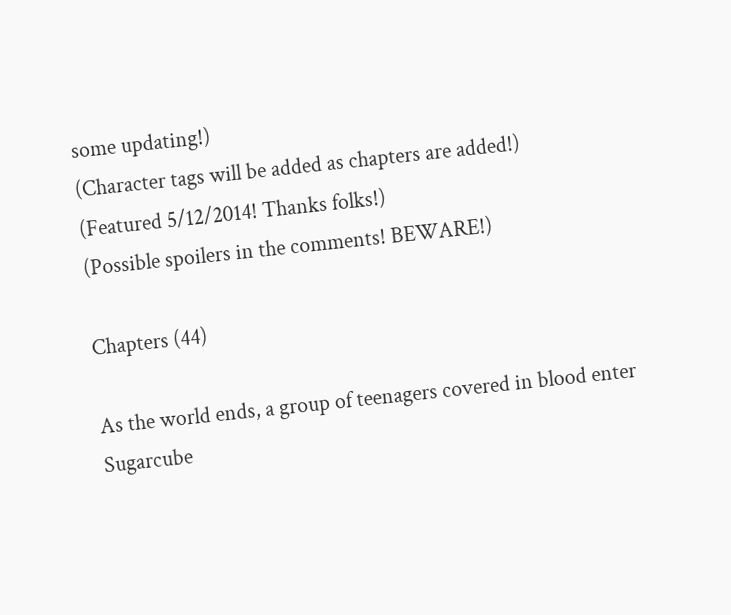some updating!)
(Character tags will be added as chapters are added!)
(Featured 5/12/2014! Thanks folks!)
(Possible spoilers in the comments! BEWARE!)

Chapters (44)

As the world ends, a group of teenagers covered in blood enter Sugarcube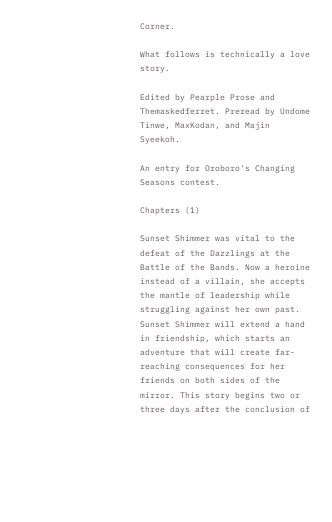Corner.

What follows is technically a love story.

Edited by Pearple Prose and Themaskedferret. Preread by Undome Tinwe, MaxKodan, and Majin Syeekoh.

An entry for Oroboro's Changing Seasons contest.

Chapters (1)

Sunset Shimmer was vital to the defeat of the Dazzlings at the Battle of the Bands. Now a heroine instead of a villain, she accepts the mantle of leadership while struggling against her own past. Sunset Shimmer will extend a hand in friendship, which starts an adventure that will create far-reaching consequences for her friends on both sides of the mirror. This story begins two or three days after the conclusion of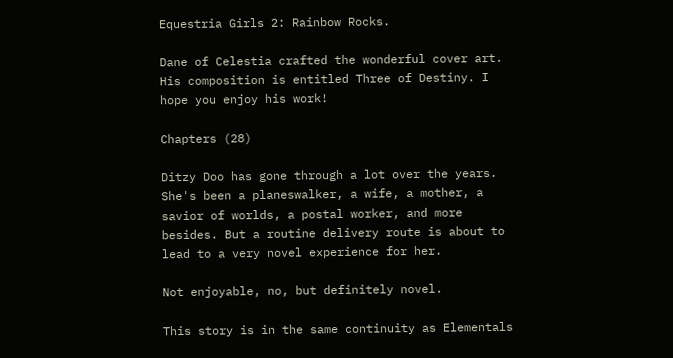Equestria Girls 2: Rainbow Rocks.

Dane of Celestia crafted the wonderful cover art. His composition is entitled Three of Destiny. I hope you enjoy his work!

Chapters (28)

Ditzy Doo has gone through a lot over the years. She's been a planeswalker, a wife, a mother, a savior of worlds, a postal worker, and more besides. But a routine delivery route is about to lead to a very novel experience for her.

Not enjoyable, no, but definitely novel.

This story is in the same continuity as Elementals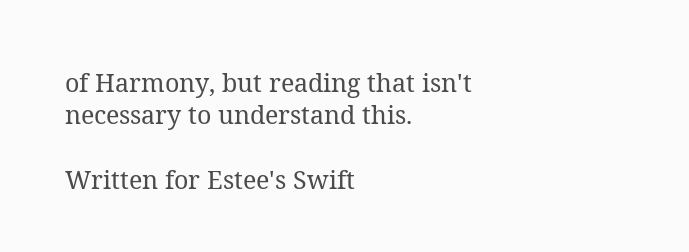of Harmony, but reading that isn't necessary to understand this.

Written for Estee's Swift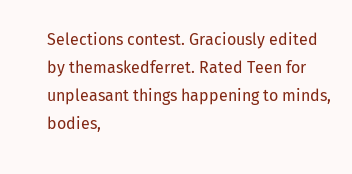Selections contest. Graciously edited by themaskedferret. Rated Teen for unpleasant things happening to minds, bodies,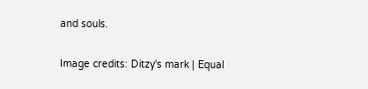and souls.

Image credits: Ditzy's mark | Equal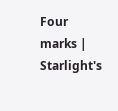Four marks | Starlight's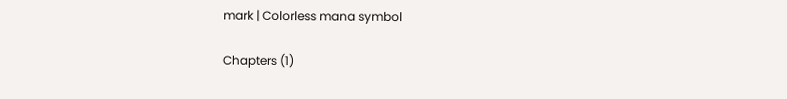mark | Colorless mana symbol

Chapters (1)